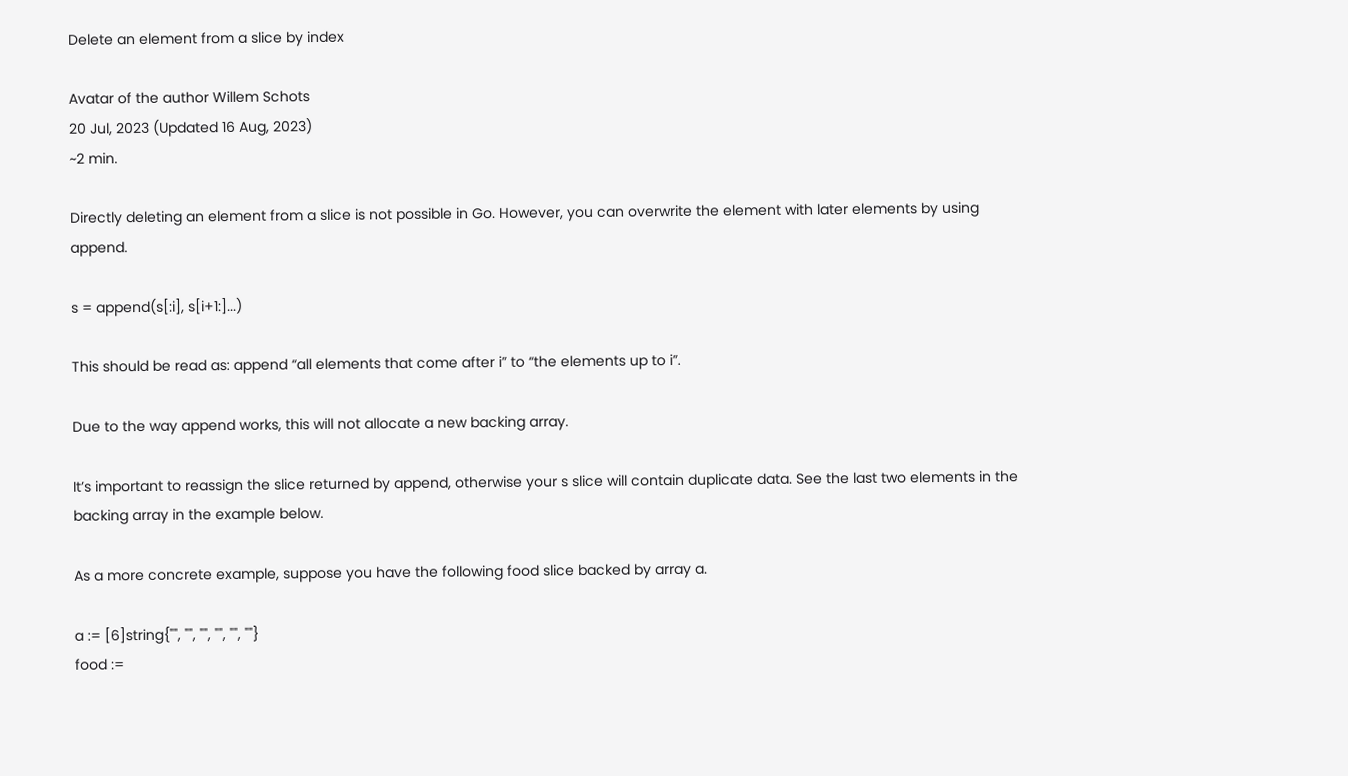Delete an element from a slice by index

Avatar of the author Willem Schots
20 Jul, 2023 (Updated 16 Aug, 2023)
~2 min.

Directly deleting an element from a slice is not possible in Go. However, you can overwrite the element with later elements by using append.

s = append(s[:i], s[i+1:]...)

This should be read as: append “all elements that come after i” to “the elements up to i”.

Due to the way append works, this will not allocate a new backing array.

It’s important to reassign the slice returned by append, otherwise your s slice will contain duplicate data. See the last two elements in the backing array in the example below.

As a more concrete example, suppose you have the following food slice backed by array a.

a := [6]string{"", "", "", "", "", ""}
food :=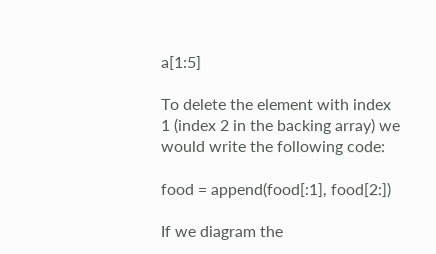a[1:5]

To delete the element with index 1 (index 2 in the backing array) we would write the following code:

food = append(food[:1], food[2:])

If we diagram the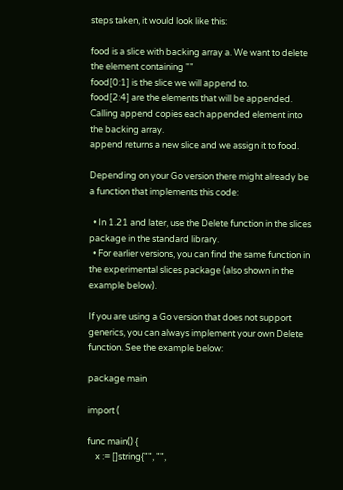steps taken, it would look like this:

food is a slice with backing array a. We want to delete the element containing ""
food[0:1] is the slice we will append to.
food[2:4] are the elements that will be appended.
Calling append copies each appended element into the backing array.
append returns a new slice and we assign it to food.

Depending on your Go version there might already be a function that implements this code:

  • In 1.21 and later, use the Delete function in the slices package in the standard library.
  • For earlier versions, you can find the same function in the experimental slices package (also shown in the example below).

If you are using a Go version that does not support generics, you can always implement your own Delete function. See the example below:

package main

import (

func main() {
    x := []string{"", "",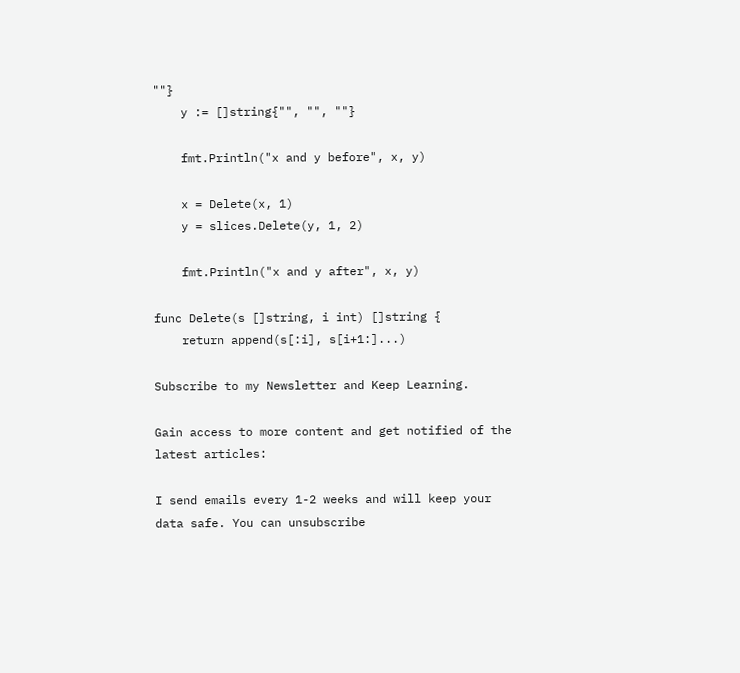""}
    y := []string{"", "", ""}

    fmt.Println("x and y before", x, y)

    x = Delete(x, 1)
    y = slices.Delete(y, 1, 2)

    fmt.Println("x and y after", x, y)

func Delete(s []string, i int) []string {
    return append(s[:i], s[i+1:]...)

Subscribe to my Newsletter and Keep Learning.

Gain access to more content and get notified of the latest articles:

I send emails every 1-2 weeks and will keep your data safe. You can unsubscribe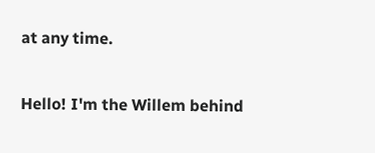at any time.

Hello! I'm the Willem behind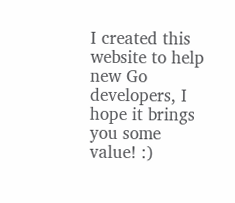I created this website to help new Go developers, I hope it brings you some value! :)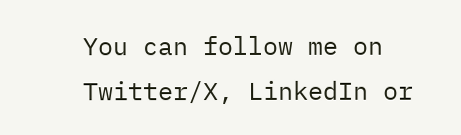You can follow me on Twitter/X, LinkedIn or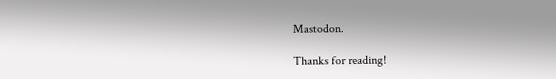Mastodon.

Thanks for reading!